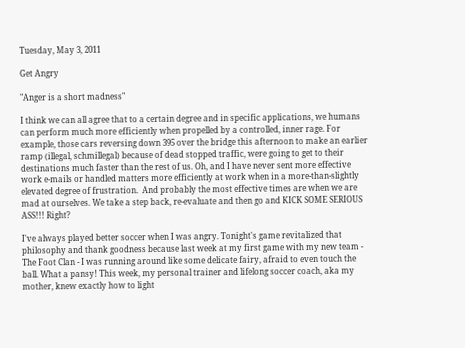Tuesday, May 3, 2011

Get Angry

"Anger is a short madness"

I think we can all agree that to a certain degree and in specific applications, we humans can perform much more efficiently when propelled by a controlled, inner rage. For example, those cars reversing down 395 over the bridge this afternoon to make an earlier ramp (illegal, schmillegal) because of dead stopped traffic, were going to get to their destinations much faster than the rest of us. Oh, and I have never sent more effective work e-mails or handled matters more efficiently at work when in a more-than-slightly elevated degree of frustration.  And probably the most effective times are when we are mad at ourselves. We take a step back, re-evaluate and then go and KICK SOME SERIOUS ASS!!! Right?

I've always played better soccer when I was angry. Tonight's game revitalized that philosophy and thank goodness because last week at my first game with my new team - The Foot Clan - I was running around like some delicate fairy, afraid to even touch the ball. What a pansy! This week, my personal trainer and lifelong soccer coach, aka my mother, knew exactly how to light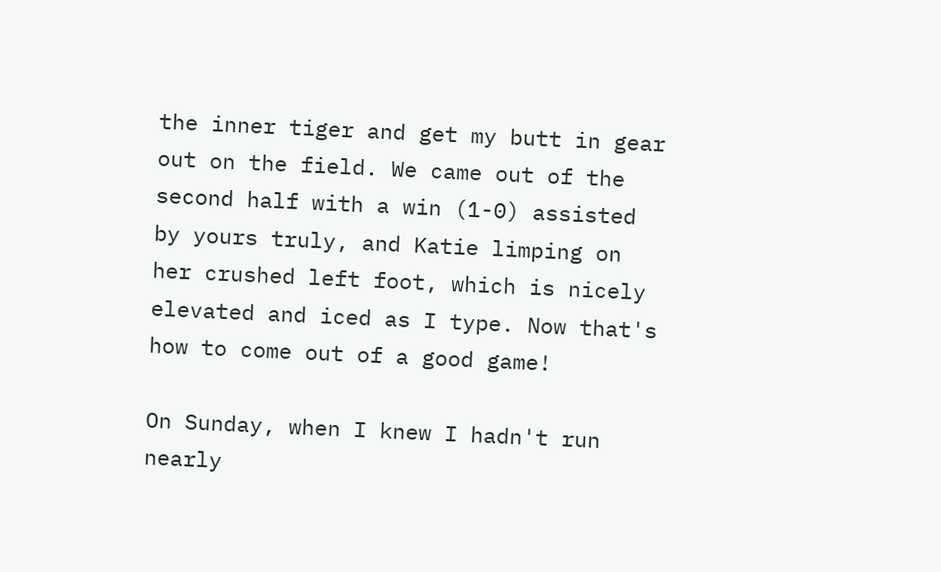the inner tiger and get my butt in gear out on the field. We came out of the second half with a win (1-0) assisted by yours truly, and Katie limping on her crushed left foot, which is nicely elevated and iced as I type. Now that's how to come out of a good game!

On Sunday, when I knew I hadn't run nearly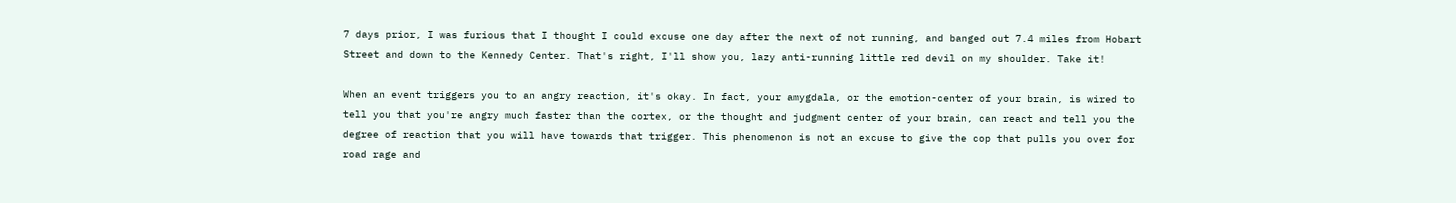7 days prior, I was furious that I thought I could excuse one day after the next of not running, and banged out 7.4 miles from Hobart Street and down to the Kennedy Center. That's right, I'll show you, lazy anti-running little red devil on my shoulder. Take it!

When an event triggers you to an angry reaction, it's okay. In fact, your amygdala, or the emotion-center of your brain, is wired to tell you that you're angry much faster than the cortex, or the thought and judgment center of your brain, can react and tell you the degree of reaction that you will have towards that trigger. This phenomenon is not an excuse to give the cop that pulls you over for road rage and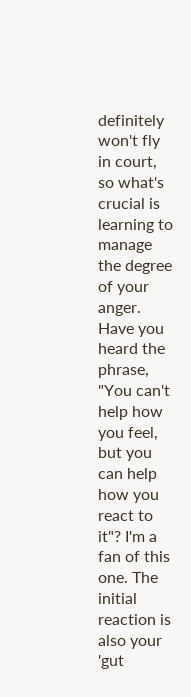definitely won't fly in court, so what's crucial is learning to manage the degree of your anger. Have you heard the phrase, "You can't help how you feel, but you can help how you react to it"? I'm a fan of this one. The initial reaction is also your 'gut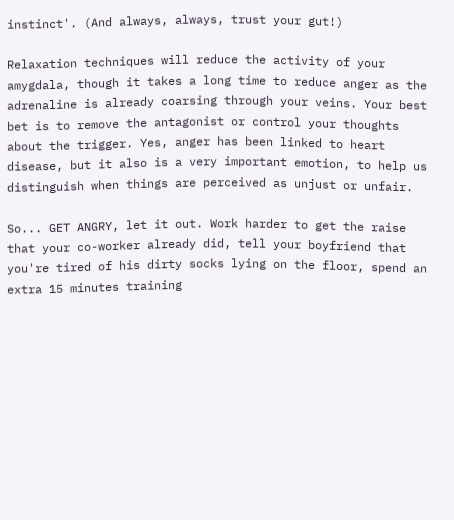instinct'. (And always, always, trust your gut!)

Relaxation techniques will reduce the activity of your amygdala, though it takes a long time to reduce anger as the adrenaline is already coarsing through your veins. Your best bet is to remove the antagonist or control your thoughts about the trigger. Yes, anger has been linked to heart disease, but it also is a very important emotion, to help us distinguish when things are perceived as unjust or unfair.

So... GET ANGRY, let it out. Work harder to get the raise that your co-worker already did, tell your boyfriend that you're tired of his dirty socks lying on the floor, spend an extra 15 minutes training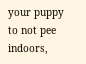your puppy to not pee indoors,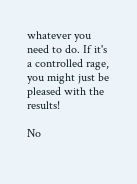whatever you need to do. If it's a controlled rage, you might just be pleased with the results!

No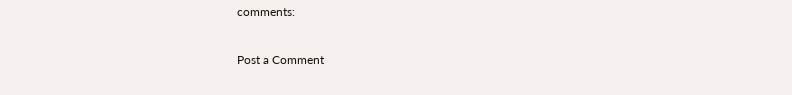comments:

Post a Comment